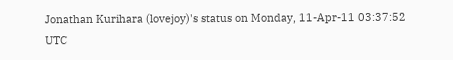Jonathan Kurihara (lovejoy)'s status on Monday, 11-Apr-11 03:37:52 UTC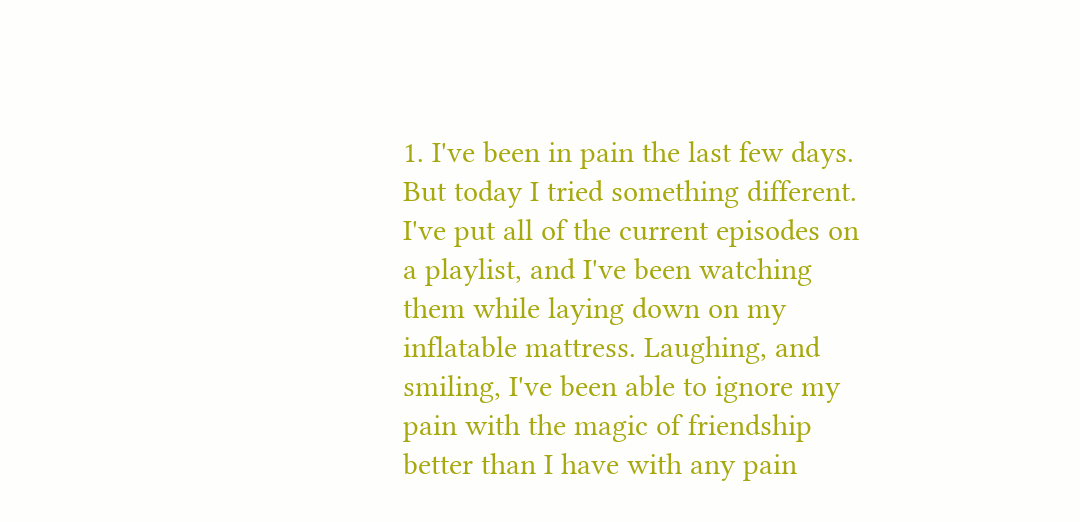1. I've been in pain the last few days. But today I tried something different. I've put all of the current episodes on a playlist, and I've been watching them while laying down on my inflatable mattress. Laughing, and smiling, I've been able to ignore my pain with the magic of friendship better than I have with any pain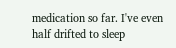medication so far. I've even half drifted to sleep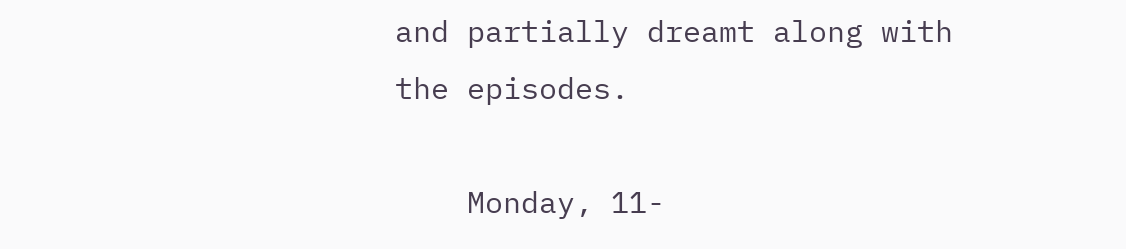and partially dreamt along with the episodes.

    Monday, 11-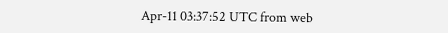Apr-11 03:37:52 UTC from web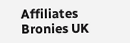Affiliates Bronies UK